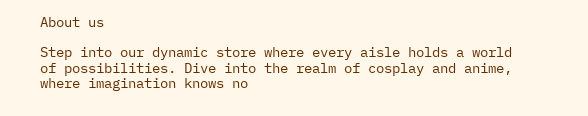About us

Step into our dynamic store where every aisle holds a world of possibilities. Dive into the realm of cosplay and anime, where imagination knows no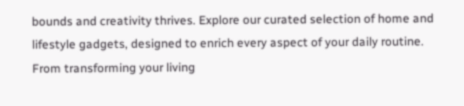bounds and creativity thrives. Explore our curated selection of home and lifestyle gadgets, designed to enrich every aspect of your daily routine. From transforming your living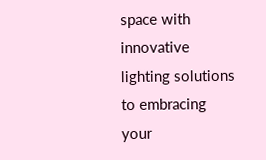space with innovative lighting solutions to embracing your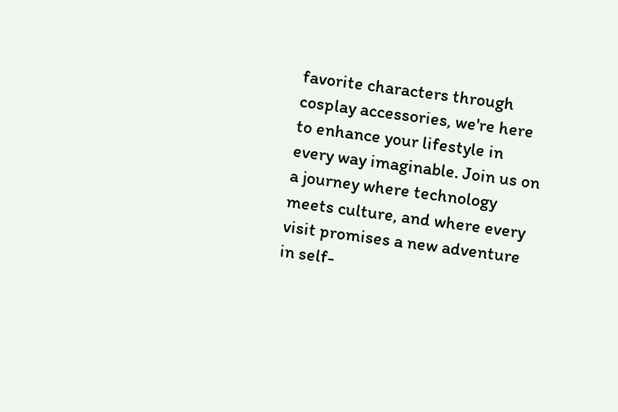favorite characters through cosplay accessories, we're here to enhance your lifestyle in every way imaginable. Join us on a journey where technology meets culture, and where every visit promises a new adventure in self-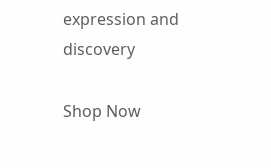expression and discovery

Shop Now